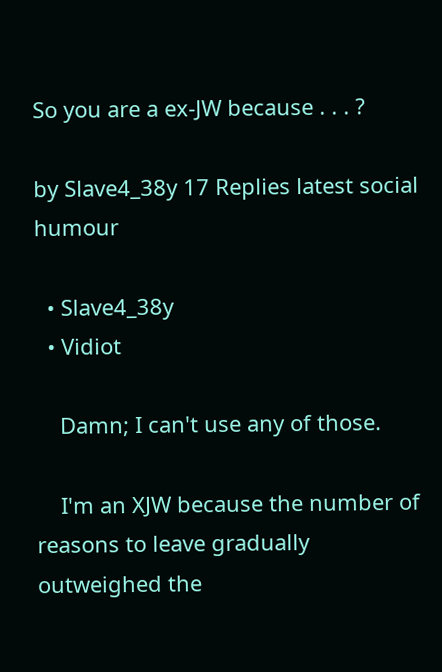So you are a ex-JW because . . . ?

by Slave4_38y 17 Replies latest social humour

  • Slave4_38y
  • Vidiot

    Damn; I can't use any of those.

    I'm an XJW because the number of reasons to leave gradually outweighed the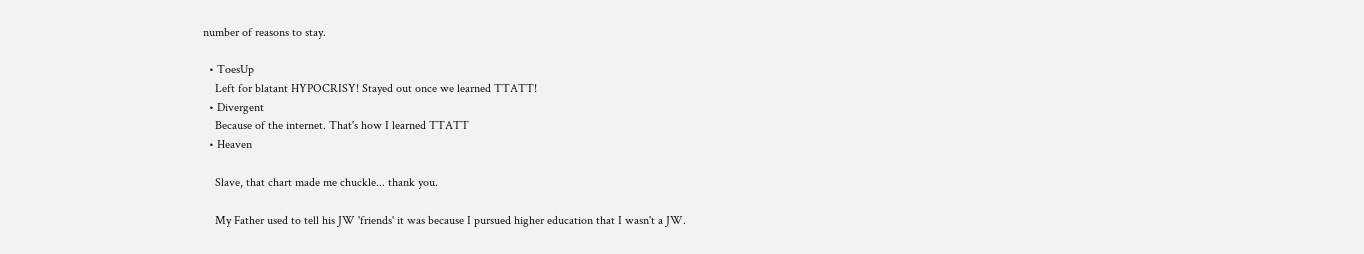number of reasons to stay.

  • ToesUp
    Left for blatant HYPOCRISY! Stayed out once we learned TTATT!
  • Divergent
    Because of the internet. That's how I learned TTATT
  • Heaven

    Slave, that chart made me chuckle... thank you.

    My Father used to tell his JW 'friends' it was because I pursued higher education that I wasn't a JW.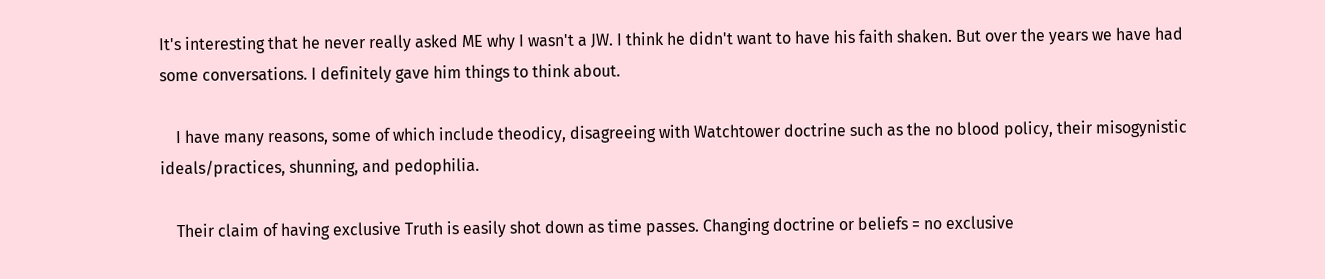It's interesting that he never really asked ME why I wasn't a JW. I think he didn't want to have his faith shaken. But over the years we have had some conversations. I definitely gave him things to think about.

    I have many reasons, some of which include theodicy, disagreeing with Watchtower doctrine such as the no blood policy, their misogynistic ideals/practices, shunning, and pedophilia.

    Their claim of having exclusive Truth is easily shot down as time passes. Changing doctrine or beliefs = no exclusive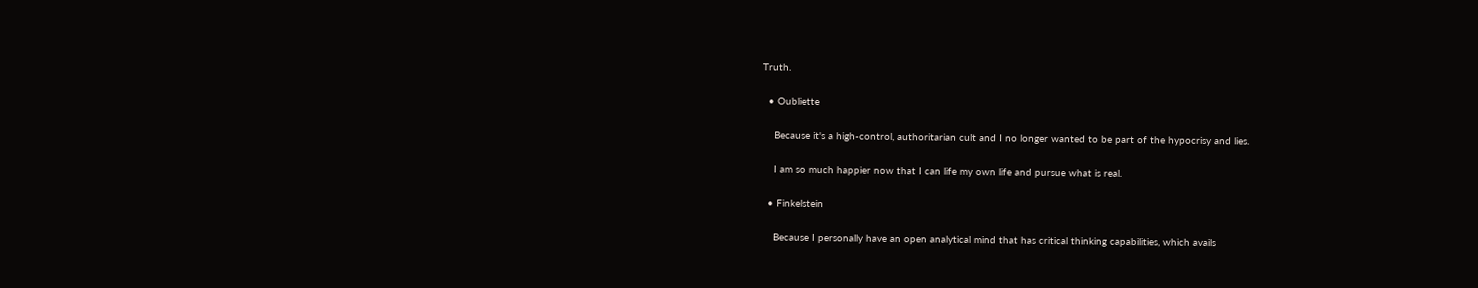Truth.

  • Oubliette

    Because it's a high-control, authoritarian cult and I no longer wanted to be part of the hypocrisy and lies.

    I am so much happier now that I can life my own life and pursue what is real.

  • Finkelstein

    Because I personally have an open analytical mind that has critical thinking capabilities, which avails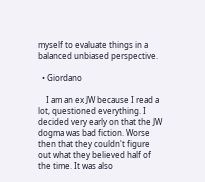myself to evaluate things in a balanced unbiased perspective.

  • Giordano

    I am an ex JW because I read a lot, questioned everything. I decided very early on that the JW dogma was bad fiction. Worse then that they couldn't figure out what they believed half of the time. It was also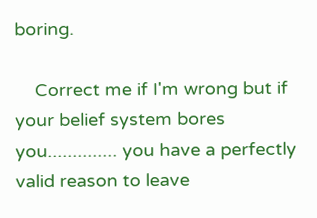boring.

    Correct me if I'm wrong but if your belief system bores you.............. you have a perfectly valid reason to leave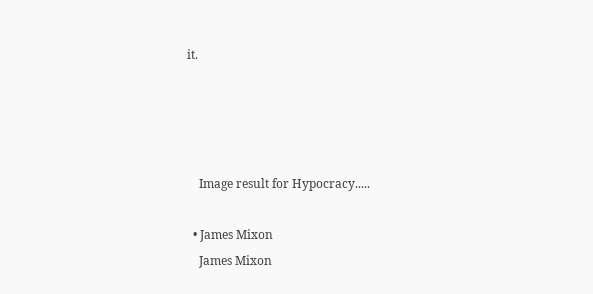it.




    Image result for Hypocracy.....

  • James Mixon
    James Mixon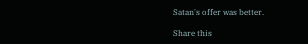Satan's offer was better.

Share this